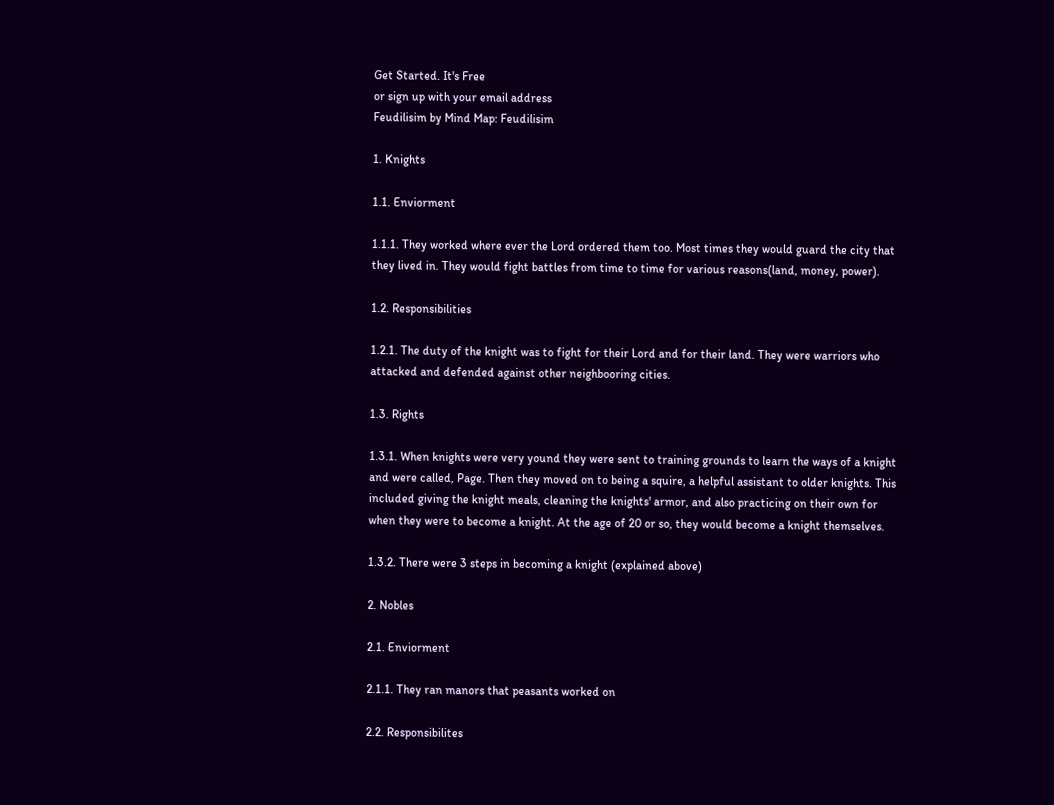Get Started. It's Free
or sign up with your email address
Feudilisim by Mind Map: Feudilisim

1. Knights

1.1. Enviorment

1.1.1. They worked where ever the Lord ordered them too. Most times they would guard the city that they lived in. They would fight battles from time to time for various reasons(land, money, power).

1.2. Responsibilities

1.2.1. The duty of the knight was to fight for their Lord and for their land. They were warriors who attacked and defended against other neighbooring cities.

1.3. Rights

1.3.1. When knights were very yound they were sent to training grounds to learn the ways of a knight and were called, Page. Then they moved on to being a squire, a helpful assistant to older knights. This included giving the knight meals, cleaning the knights' armor, and also practicing on their own for when they were to become a knight. At the age of 20 or so, they would become a knight themselves.

1.3.2. There were 3 steps in becoming a knight (explained above)

2. Nobles

2.1. Enviorment

2.1.1. They ran manors that peasants worked on

2.2. Responsibilites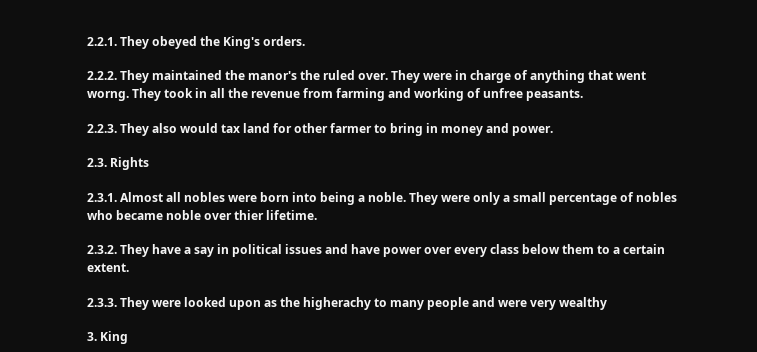2.2.1. They obeyed the King's orders.

2.2.2. They maintained the manor's the ruled over. They were in charge of anything that went worng. They took in all the revenue from farming and working of unfree peasants.

2.2.3. They also would tax land for other farmer to bring in money and power.

2.3. Rights

2.3.1. Almost all nobles were born into being a noble. They were only a small percentage of nobles who became noble over thier lifetime.

2.3.2. They have a say in political issues and have power over every class below them to a certain extent.

2.3.3. They were looked upon as the higherachy to many people and were very wealthy

3. King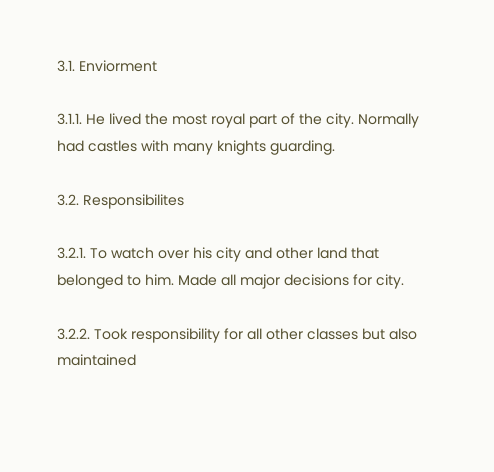3.1. Enviorment

3.1.1. He lived the most royal part of the city. Normally had castles with many knights guarding.

3.2. Responsibilites

3.2.1. To watch over his city and other land that belonged to him. Made all major decisions for city.

3.2.2. Took responsibility for all other classes but also maintained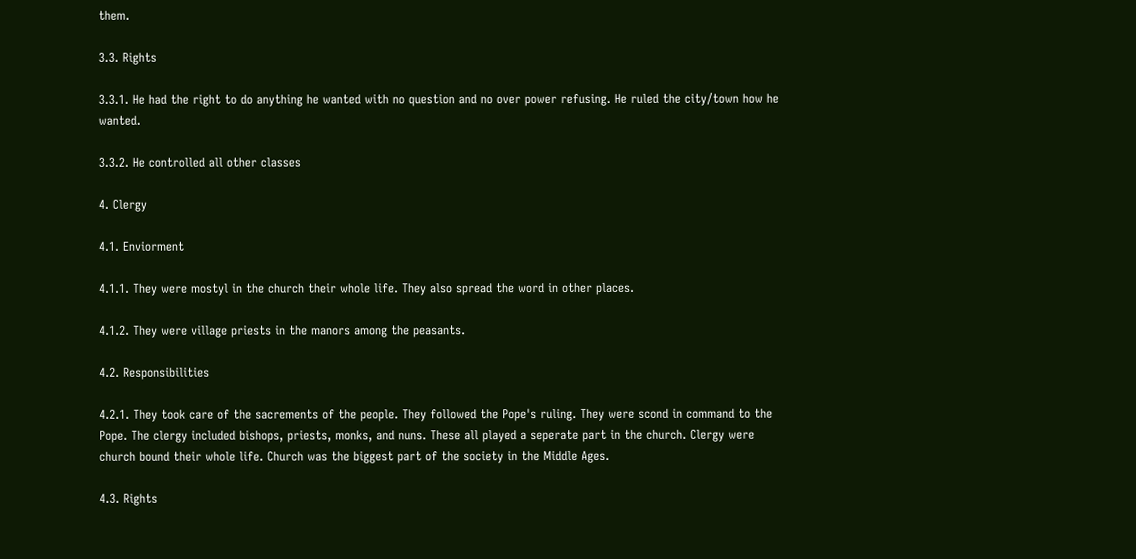them.

3.3. Rights

3.3.1. He had the right to do anything he wanted with no question and no over power refusing. He ruled the city/town how he wanted.

3.3.2. He controlled all other classes

4. Clergy

4.1. Enviorment

4.1.1. They were mostyl in the church their whole life. They also spread the word in other places.

4.1.2. They were village priests in the manors among the peasants.

4.2. Responsibilities

4.2.1. They took care of the sacrements of the people. They followed the Pope's ruling. They were scond in command to the Pope. The clergy included bishops, priests, monks, and nuns. These all played a seperate part in the church. Clergy were church bound their whole life. Church was the biggest part of the society in the Middle Ages.

4.3. Rights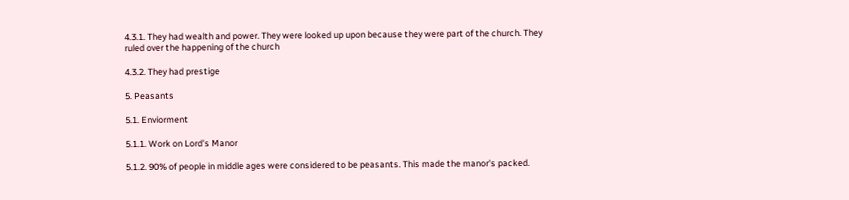4.3.1. They had wealth and power. They were looked up upon because they were part of the church. They ruled over the happening of the church

4.3.2. They had prestige

5. Peasants

5.1. Enviorment

5.1.1. Work on Lord's Manor

5.1.2. 90% of people in middle ages were considered to be peasants. This made the manor's packed.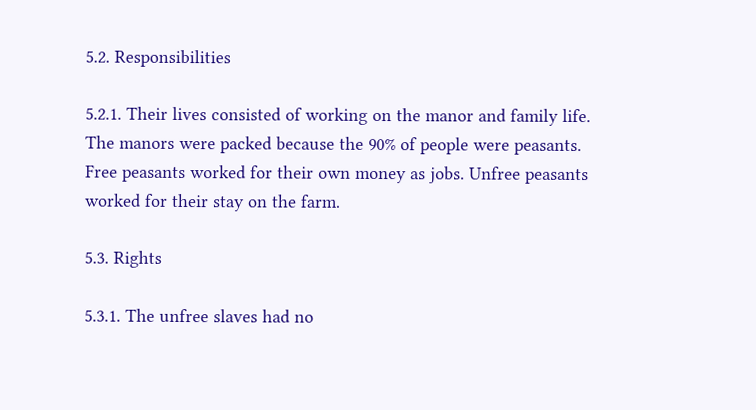5.2. Responsibilities

5.2.1. Their lives consisted of working on the manor and family life. The manors were packed because the 90% of people were peasants. Free peasants worked for their own money as jobs. Unfree peasants worked for their stay on the farm.

5.3. Rights

5.3.1. The unfree slaves had no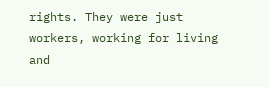rights. They were just workers, working for living and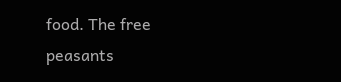food. The free peasants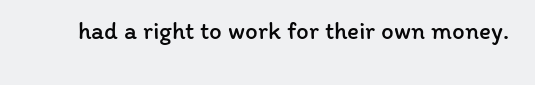had a right to work for their own money.